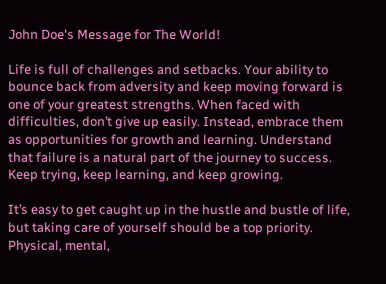John Doe's Message for The World!

Life is full of challenges and setbacks. Your ability to bounce back from adversity and keep moving forward is one of your greatest strengths. When faced with difficulties, don’t give up easily. Instead, embrace them as opportunities for growth and learning. Understand that failure is a natural part of the journey to success. Keep trying, keep learning, and keep growing.

It’s easy to get caught up in the hustle and bustle of life, but taking care of yourself should be a top priority. Physical, mental,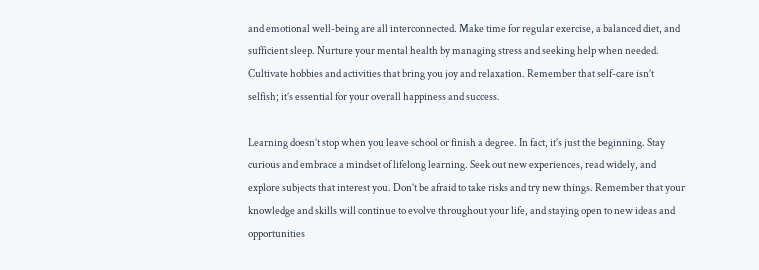and emotional well-being are all interconnected. Make time for regular exercise, a balanced diet, and sufficient sleep. Nurture your mental health by managing stress and seeking help when needed. Cultivate hobbies and activities that bring you joy and relaxation. Remember that self-care isn’t selfish; it’s essential for your overall happiness and success.

Learning doesn’t stop when you leave school or finish a degree. In fact, it’s just the beginning. Stay curious and embrace a mindset of lifelong learning. Seek out new experiences, read widely, and explore subjects that interest you. Don’t be afraid to take risks and try new things. Remember that your knowledge and skills will continue to evolve throughout your life, and staying open to new ideas and opportunities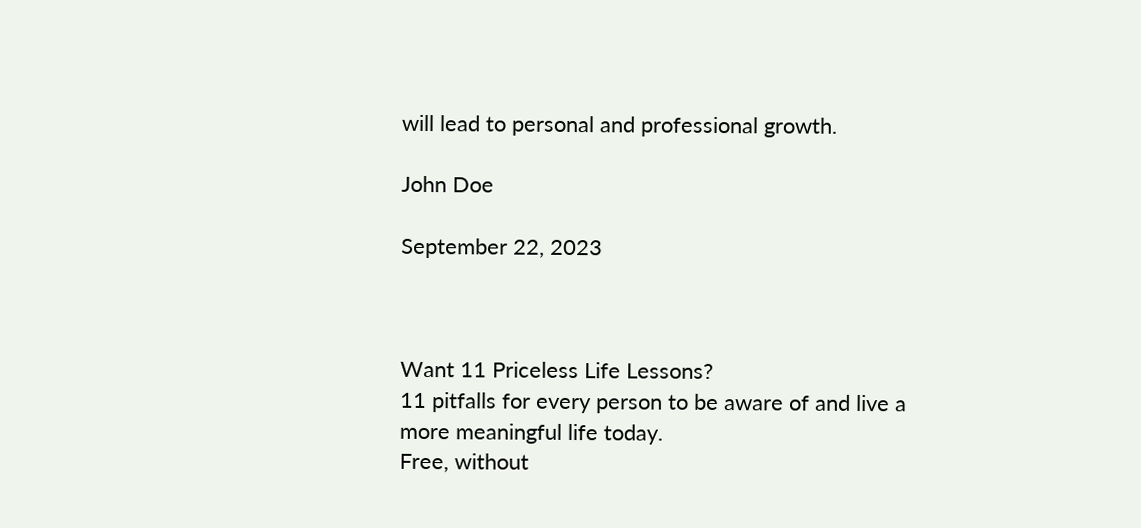will lead to personal and professional growth.

John Doe

September 22, 2023



Want 11 Priceless Life Lessons?
11 pitfalls for every person to be aware of and live a more meaningful life today.
Free, without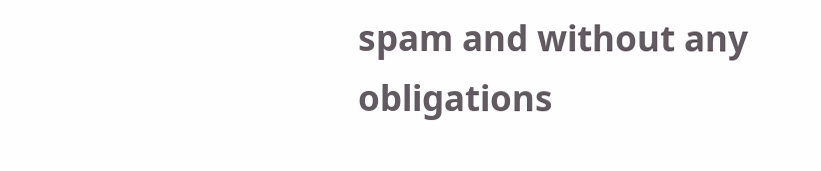spam and without any obligations